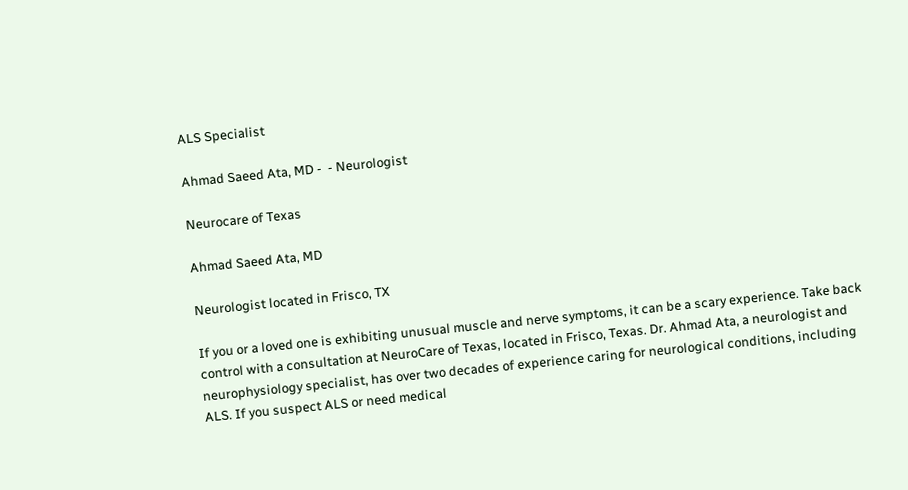ALS Specialist

Ahmad Saeed Ata, MD -  - Neurologist

Neurocare of Texas

Ahmad Saeed Ata, MD

Neurologist located in Frisco, TX

If you or a loved one is exhibiting unusual muscle and nerve symptoms, it can be a scary experience. Take back control with a consultation at NeuroCare of Texas, located in Frisco, Texas. Dr. Ahmad Ata, a neurologist and neurophysiology specialist, has over two decades of experience caring for neurological conditions, including ALS. If you suspect ALS or need medical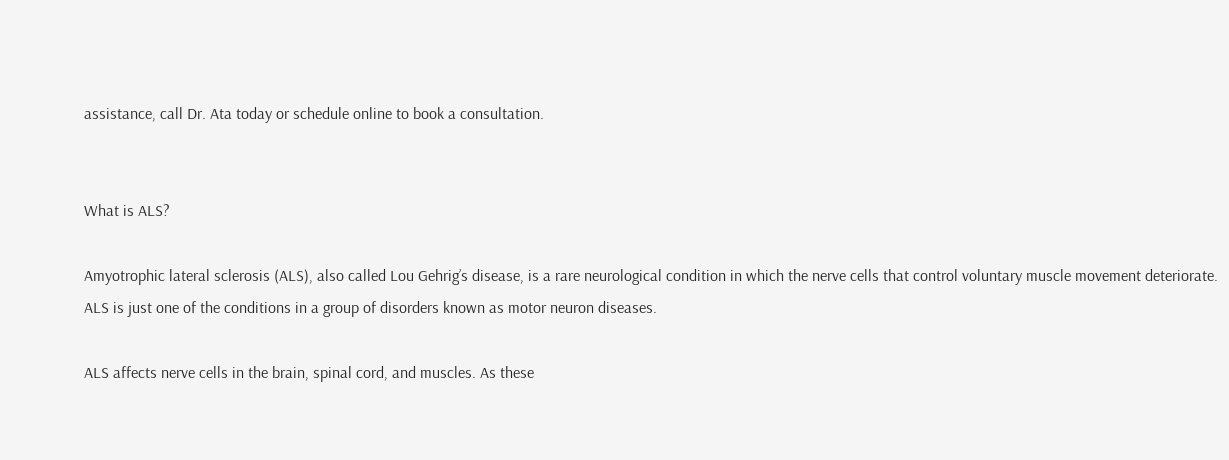assistance, call Dr. Ata today or schedule online to book a consultation.


What is ALS?

Amyotrophic lateral sclerosis (ALS), also called Lou Gehrig’s disease, is a rare neurological condition in which the nerve cells that control voluntary muscle movement deteriorate. ALS is just one of the conditions in a group of disorders known as motor neuron diseases.

ALS affects nerve cells in the brain, spinal cord, and muscles. As these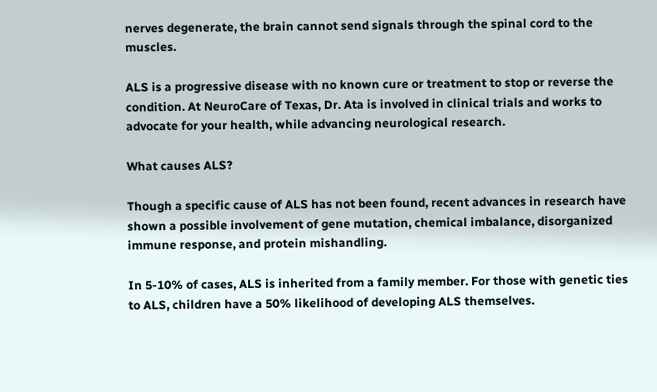nerves degenerate, the brain cannot send signals through the spinal cord to the muscles.

ALS is a progressive disease with no known cure or treatment to stop or reverse the condition. At NeuroCare of Texas, Dr. Ata is involved in clinical trials and works to advocate for your health, while advancing neurological research.

What causes ALS?

Though a specific cause of ALS has not been found, recent advances in research have shown a possible involvement of gene mutation, chemical imbalance, disorganized immune response, and protein mishandling.

In 5-10% of cases, ALS is inherited from a family member. For those with genetic ties to ALS, children have a 50% likelihood of developing ALS themselves.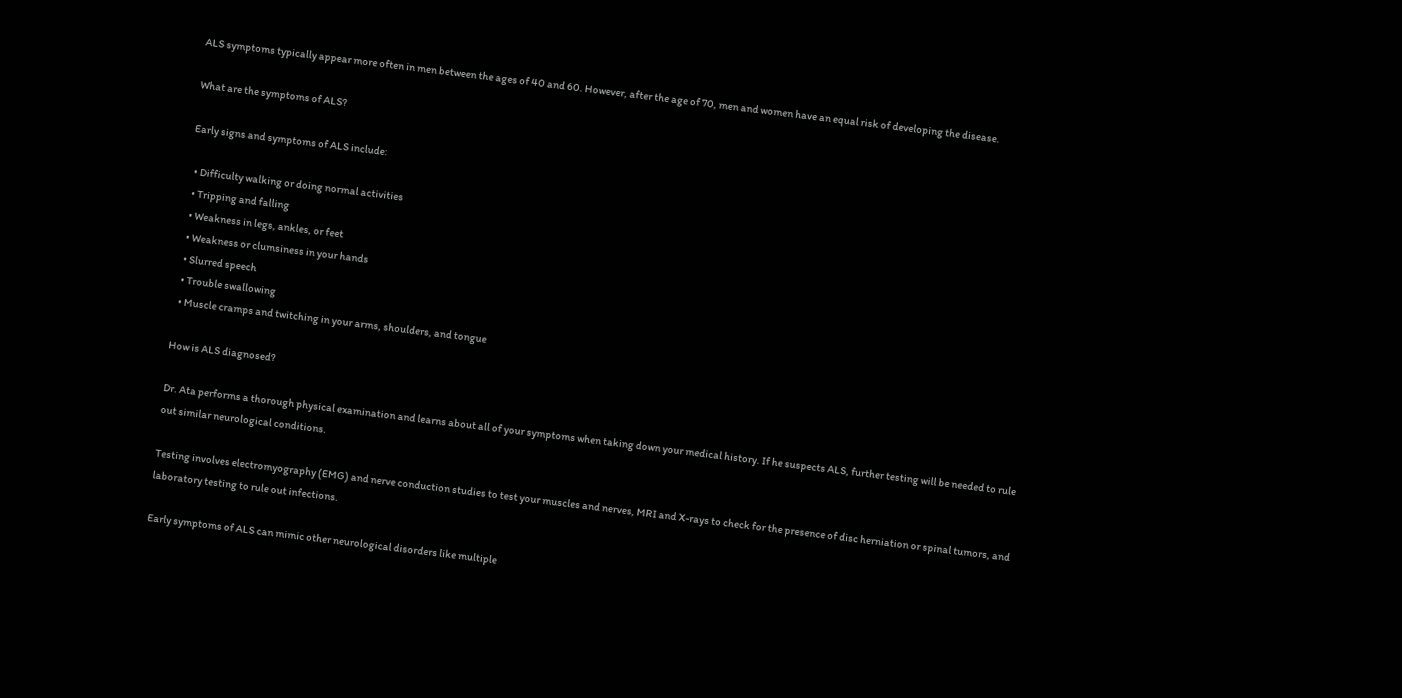ALS symptoms typically appear more often in men between the ages of 40 and 60. However, after the age of 70, men and women have an equal risk of developing the disease.

What are the symptoms of ALS?

Early signs and symptoms of ALS include:

  • Difficulty walking or doing normal activities
  • Tripping and falling
  • Weakness in legs, ankles, or feet
  • Weakness or clumsiness in your hands
  • Slurred speech
  • Trouble swallowing
  • Muscle cramps and twitching in your arms, shoulders, and tongue

How is ALS diagnosed?

Dr. Ata performs a thorough physical examination and learns about all of your symptoms when taking down your medical history. If he suspects ALS, further testing will be needed to rule out similar neurological conditions.

Testing involves electromyography (EMG) and nerve conduction studies to test your muscles and nerves, MRI and X-rays to check for the presence of disc herniation or spinal tumors, and laboratory testing to rule out infections.

Early symptoms of ALS can mimic other neurological disorders like multiple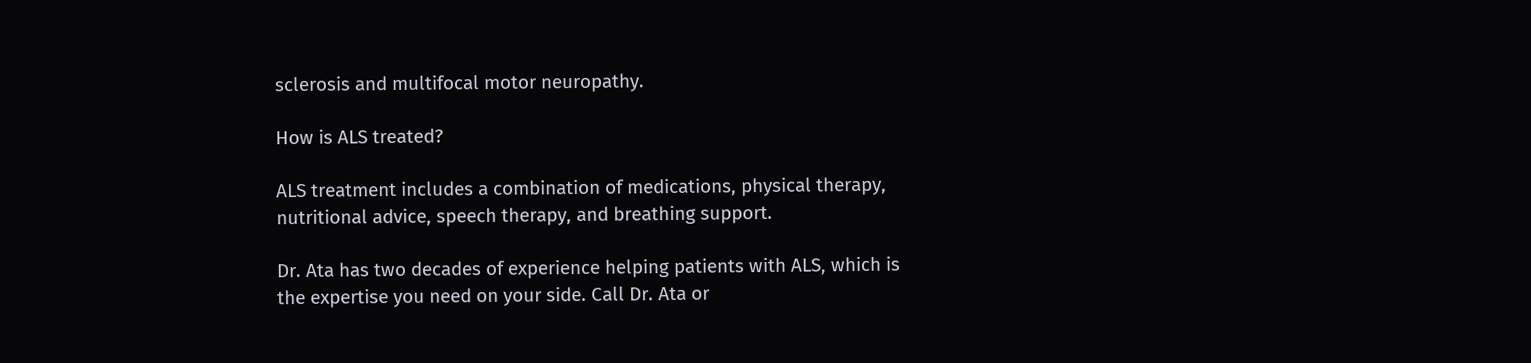sclerosis and multifocal motor neuropathy.

How is ALS treated?

ALS treatment includes a combination of medications, physical therapy, nutritional advice, speech therapy, and breathing support.

Dr. Ata has two decades of experience helping patients with ALS, which is the expertise you need on your side. Call Dr. Ata or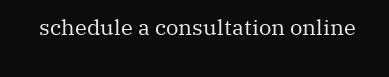schedule a consultation online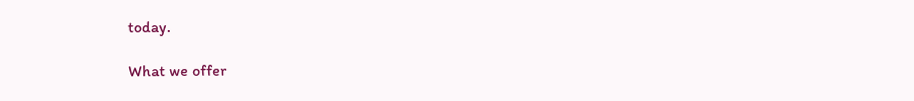today.

What we offer